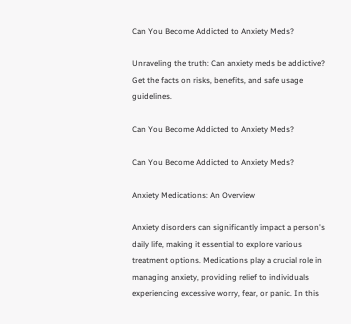Can You Become Addicted to Anxiety Meds?

Unraveling the truth: Can anxiety meds be addictive? Get the facts on risks, benefits, and safe usage guidelines.

Can You Become Addicted to Anxiety Meds?

Can You Become Addicted to Anxiety Meds?

Anxiety Medications: An Overview

Anxiety disorders can significantly impact a person's daily life, making it essential to explore various treatment options. Medications play a crucial role in managing anxiety, providing relief to individuals experiencing excessive worry, fear, or panic. In this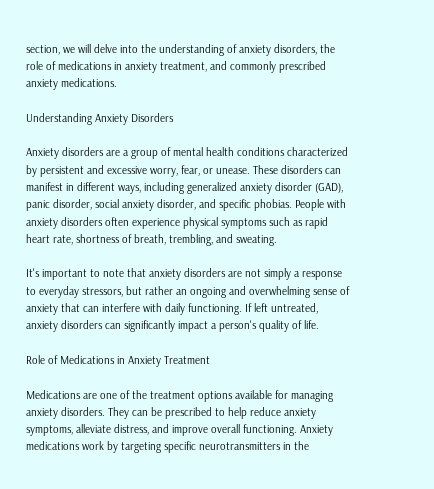section, we will delve into the understanding of anxiety disorders, the role of medications in anxiety treatment, and commonly prescribed anxiety medications.

Understanding Anxiety Disorders

Anxiety disorders are a group of mental health conditions characterized by persistent and excessive worry, fear, or unease. These disorders can manifest in different ways, including generalized anxiety disorder (GAD), panic disorder, social anxiety disorder, and specific phobias. People with anxiety disorders often experience physical symptoms such as rapid heart rate, shortness of breath, trembling, and sweating.

It's important to note that anxiety disorders are not simply a response to everyday stressors, but rather an ongoing and overwhelming sense of anxiety that can interfere with daily functioning. If left untreated, anxiety disorders can significantly impact a person's quality of life.

Role of Medications in Anxiety Treatment

Medications are one of the treatment options available for managing anxiety disorders. They can be prescribed to help reduce anxiety symptoms, alleviate distress, and improve overall functioning. Anxiety medications work by targeting specific neurotransmitters in the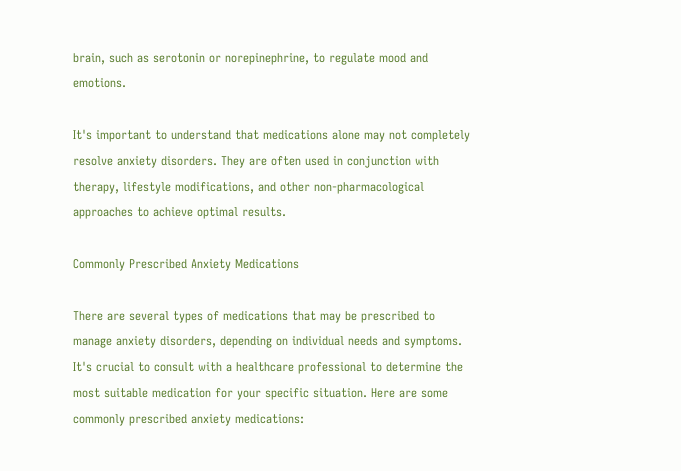brain, such as serotonin or norepinephrine, to regulate mood and emotions.

It's important to understand that medications alone may not completely resolve anxiety disorders. They are often used in conjunction with therapy, lifestyle modifications, and other non-pharmacological approaches to achieve optimal results.

Commonly Prescribed Anxiety Medications

There are several types of medications that may be prescribed to manage anxiety disorders, depending on individual needs and symptoms. It's crucial to consult with a healthcare professional to determine the most suitable medication for your specific situation. Here are some commonly prescribed anxiety medications: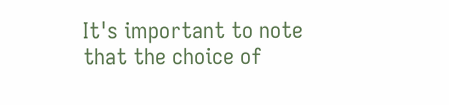It's important to note that the choice of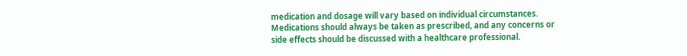medication and dosage will vary based on individual circumstances. Medications should always be taken as prescribed, and any concerns or side effects should be discussed with a healthcare professional.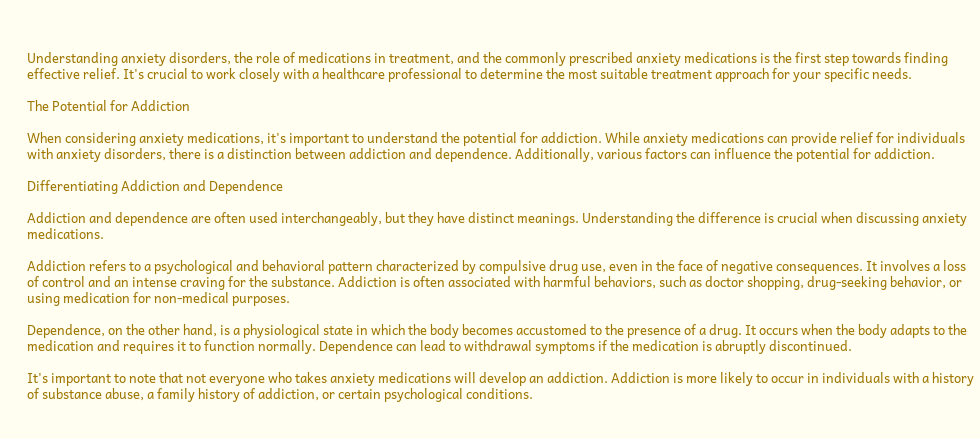Understanding anxiety disorders, the role of medications in treatment, and the commonly prescribed anxiety medications is the first step towards finding effective relief. It's crucial to work closely with a healthcare professional to determine the most suitable treatment approach for your specific needs.

The Potential for Addiction

When considering anxiety medications, it's important to understand the potential for addiction. While anxiety medications can provide relief for individuals with anxiety disorders, there is a distinction between addiction and dependence. Additionally, various factors can influence the potential for addiction.

Differentiating Addiction and Dependence

Addiction and dependence are often used interchangeably, but they have distinct meanings. Understanding the difference is crucial when discussing anxiety medications.

Addiction refers to a psychological and behavioral pattern characterized by compulsive drug use, even in the face of negative consequences. It involves a loss of control and an intense craving for the substance. Addiction is often associated with harmful behaviors, such as doctor shopping, drug-seeking behavior, or using medication for non-medical purposes.

Dependence, on the other hand, is a physiological state in which the body becomes accustomed to the presence of a drug. It occurs when the body adapts to the medication and requires it to function normally. Dependence can lead to withdrawal symptoms if the medication is abruptly discontinued.

It's important to note that not everyone who takes anxiety medications will develop an addiction. Addiction is more likely to occur in individuals with a history of substance abuse, a family history of addiction, or certain psychological conditions.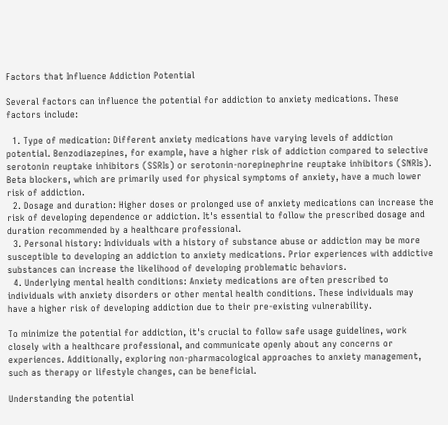Factors that Influence Addiction Potential

Several factors can influence the potential for addiction to anxiety medications. These factors include:

  1. Type of medication: Different anxiety medications have varying levels of addiction potential. Benzodiazepines, for example, have a higher risk of addiction compared to selective serotonin reuptake inhibitors (SSRIs) or serotonin-norepinephrine reuptake inhibitors (SNRIs). Beta blockers, which are primarily used for physical symptoms of anxiety, have a much lower risk of addiction.
  2. Dosage and duration: Higher doses or prolonged use of anxiety medications can increase the risk of developing dependence or addiction. It's essential to follow the prescribed dosage and duration recommended by a healthcare professional.
  3. Personal history: Individuals with a history of substance abuse or addiction may be more susceptible to developing an addiction to anxiety medications. Prior experiences with addictive substances can increase the likelihood of developing problematic behaviors.
  4. Underlying mental health conditions: Anxiety medications are often prescribed to individuals with anxiety disorders or other mental health conditions. These individuals may have a higher risk of developing addiction due to their pre-existing vulnerability.

To minimize the potential for addiction, it's crucial to follow safe usage guidelines, work closely with a healthcare professional, and communicate openly about any concerns or experiences. Additionally, exploring non-pharmacological approaches to anxiety management, such as therapy or lifestyle changes, can be beneficial.

Understanding the potential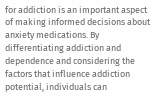for addiction is an important aspect of making informed decisions about anxiety medications. By differentiating addiction and dependence and considering the factors that influence addiction potential, individuals can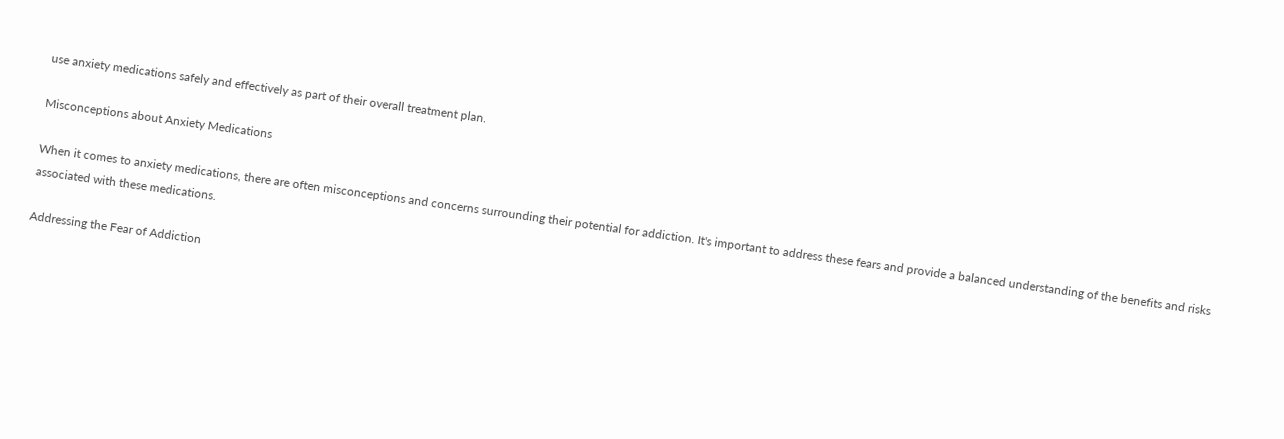use anxiety medications safely and effectively as part of their overall treatment plan.

Misconceptions about Anxiety Medications

When it comes to anxiety medications, there are often misconceptions and concerns surrounding their potential for addiction. It's important to address these fears and provide a balanced understanding of the benefits and risks associated with these medications.

Addressing the Fear of Addiction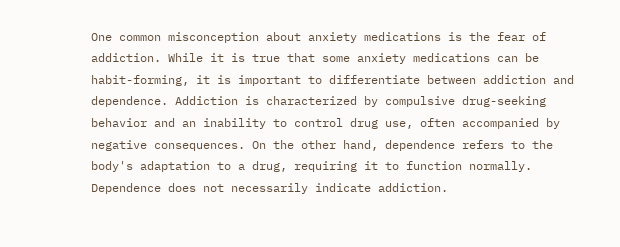One common misconception about anxiety medications is the fear of addiction. While it is true that some anxiety medications can be habit-forming, it is important to differentiate between addiction and dependence. Addiction is characterized by compulsive drug-seeking behavior and an inability to control drug use, often accompanied by negative consequences. On the other hand, dependence refers to the body's adaptation to a drug, requiring it to function normally. Dependence does not necessarily indicate addiction.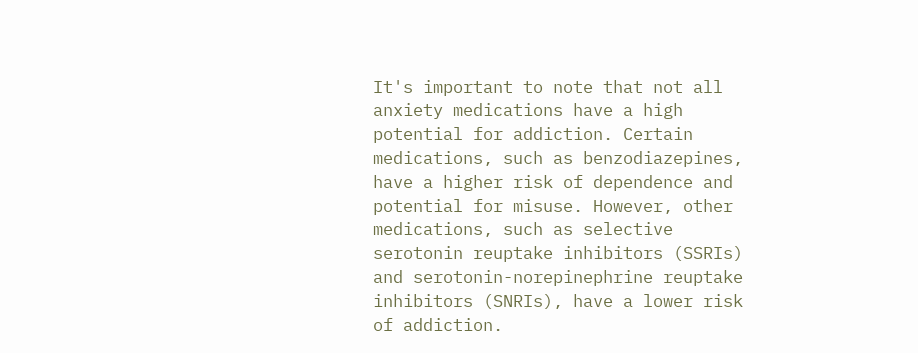It's important to note that not all anxiety medications have a high potential for addiction. Certain medications, such as benzodiazepines, have a higher risk of dependence and potential for misuse. However, other medications, such as selective serotonin reuptake inhibitors (SSRIs) and serotonin-norepinephrine reuptake inhibitors (SNRIs), have a lower risk of addiction.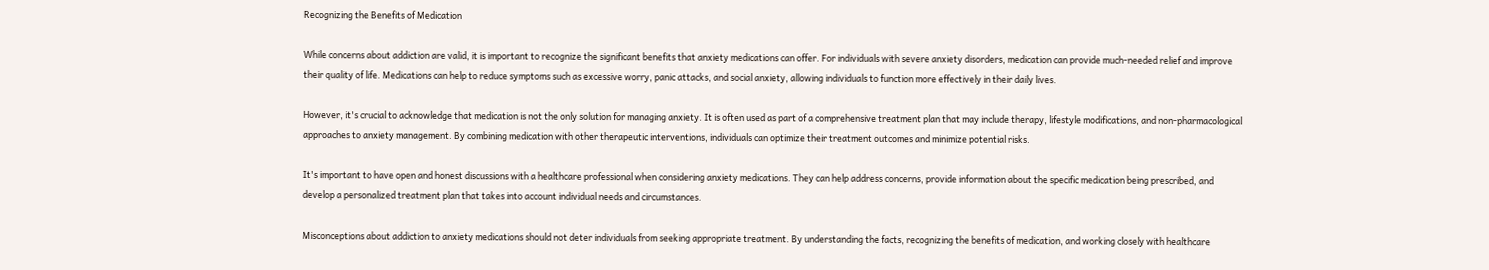Recognizing the Benefits of Medication

While concerns about addiction are valid, it is important to recognize the significant benefits that anxiety medications can offer. For individuals with severe anxiety disorders, medication can provide much-needed relief and improve their quality of life. Medications can help to reduce symptoms such as excessive worry, panic attacks, and social anxiety, allowing individuals to function more effectively in their daily lives.

However, it's crucial to acknowledge that medication is not the only solution for managing anxiety. It is often used as part of a comprehensive treatment plan that may include therapy, lifestyle modifications, and non-pharmacological approaches to anxiety management. By combining medication with other therapeutic interventions, individuals can optimize their treatment outcomes and minimize potential risks.

It's important to have open and honest discussions with a healthcare professional when considering anxiety medications. They can help address concerns, provide information about the specific medication being prescribed, and develop a personalized treatment plan that takes into account individual needs and circumstances.

Misconceptions about addiction to anxiety medications should not deter individuals from seeking appropriate treatment. By understanding the facts, recognizing the benefits of medication, and working closely with healthcare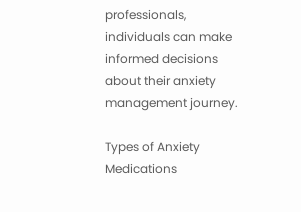professionals, individuals can make informed decisions about their anxiety management journey.

Types of Anxiety Medications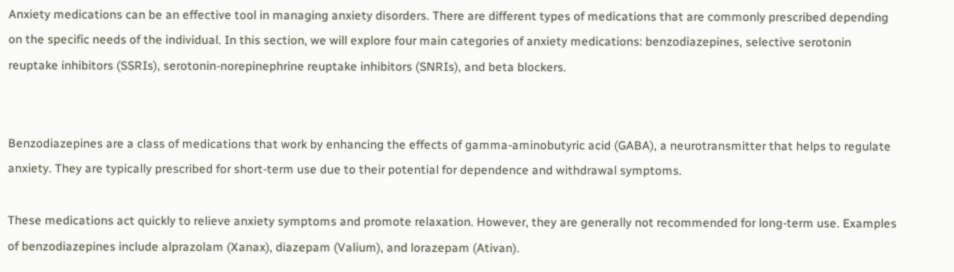Anxiety medications can be an effective tool in managing anxiety disorders. There are different types of medications that are commonly prescribed depending on the specific needs of the individual. In this section, we will explore four main categories of anxiety medications: benzodiazepines, selective serotonin reuptake inhibitors (SSRIs), serotonin-norepinephrine reuptake inhibitors (SNRIs), and beta blockers.


Benzodiazepines are a class of medications that work by enhancing the effects of gamma-aminobutyric acid (GABA), a neurotransmitter that helps to regulate anxiety. They are typically prescribed for short-term use due to their potential for dependence and withdrawal symptoms.

These medications act quickly to relieve anxiety symptoms and promote relaxation. However, they are generally not recommended for long-term use. Examples of benzodiazepines include alprazolam (Xanax), diazepam (Valium), and lorazepam (Ativan).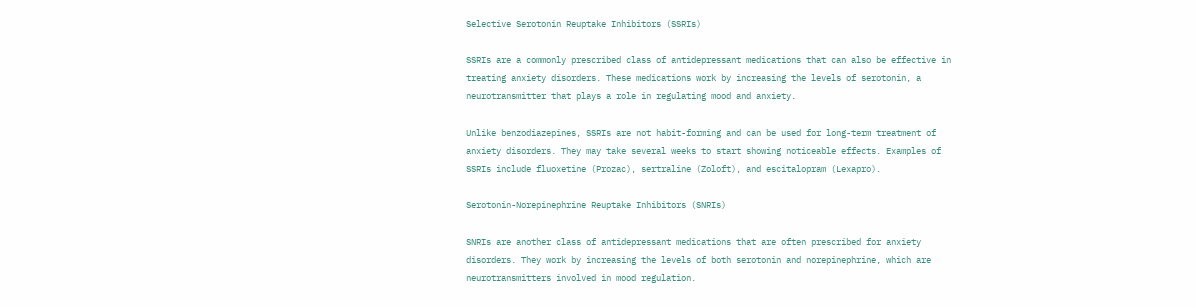Selective Serotonin Reuptake Inhibitors (SSRIs)

SSRIs are a commonly prescribed class of antidepressant medications that can also be effective in treating anxiety disorders. These medications work by increasing the levels of serotonin, a neurotransmitter that plays a role in regulating mood and anxiety.

Unlike benzodiazepines, SSRIs are not habit-forming and can be used for long-term treatment of anxiety disorders. They may take several weeks to start showing noticeable effects. Examples of SSRIs include fluoxetine (Prozac), sertraline (Zoloft), and escitalopram (Lexapro).

Serotonin-Norepinephrine Reuptake Inhibitors (SNRIs)

SNRIs are another class of antidepressant medications that are often prescribed for anxiety disorders. They work by increasing the levels of both serotonin and norepinephrine, which are neurotransmitters involved in mood regulation.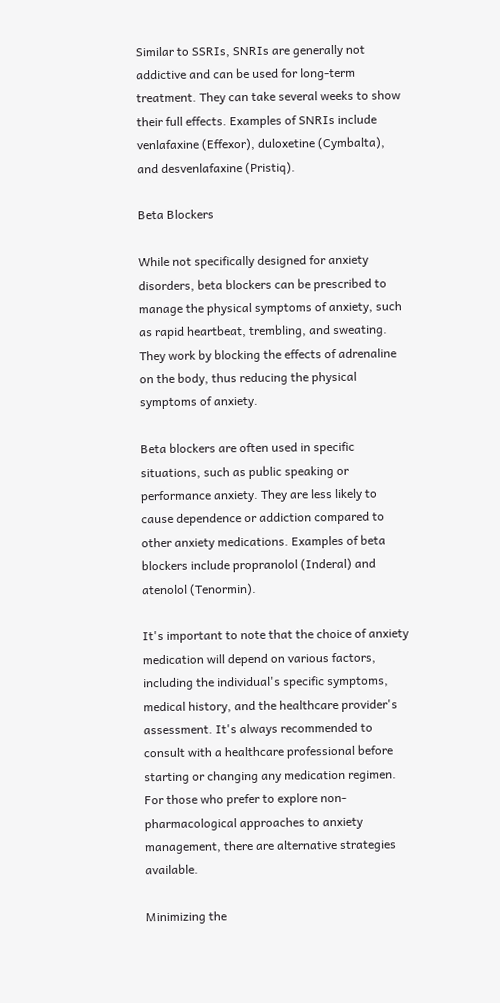Similar to SSRIs, SNRIs are generally not addictive and can be used for long-term treatment. They can take several weeks to show their full effects. Examples of SNRIs include venlafaxine (Effexor), duloxetine (Cymbalta), and desvenlafaxine (Pristiq).

Beta Blockers

While not specifically designed for anxiety disorders, beta blockers can be prescribed to manage the physical symptoms of anxiety, such as rapid heartbeat, trembling, and sweating. They work by blocking the effects of adrenaline on the body, thus reducing the physical symptoms of anxiety.

Beta blockers are often used in specific situations, such as public speaking or performance anxiety. They are less likely to cause dependence or addiction compared to other anxiety medications. Examples of beta blockers include propranolol (Inderal) and atenolol (Tenormin).

It's important to note that the choice of anxiety medication will depend on various factors, including the individual's specific symptoms, medical history, and the healthcare provider's assessment. It's always recommended to consult with a healthcare professional before starting or changing any medication regimen. For those who prefer to explore non-pharmacological approaches to anxiety management, there are alternative strategies available.

Minimizing the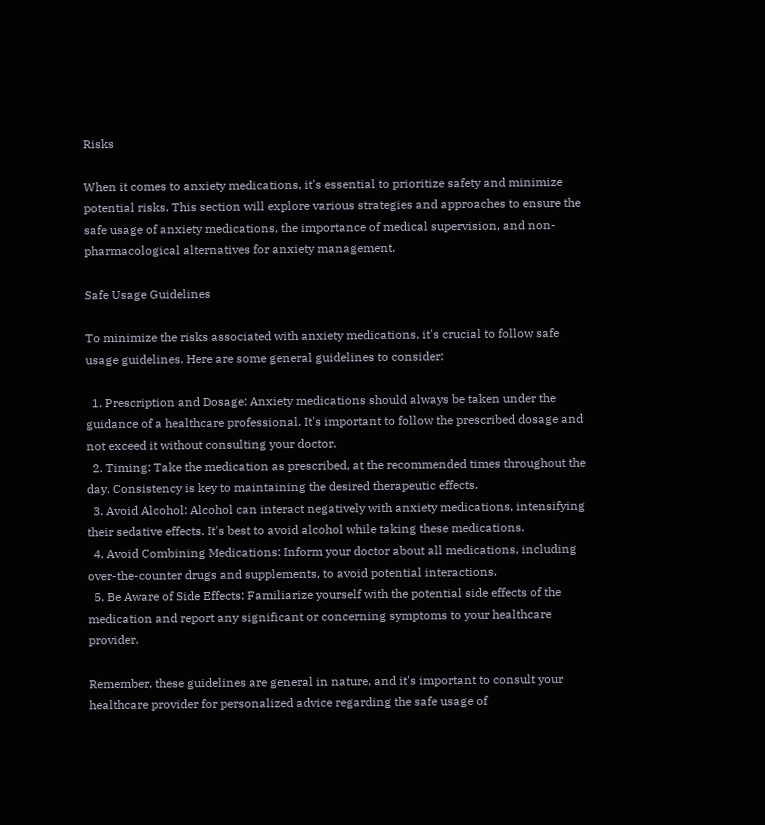Risks

When it comes to anxiety medications, it's essential to prioritize safety and minimize potential risks. This section will explore various strategies and approaches to ensure the safe usage of anxiety medications, the importance of medical supervision, and non-pharmacological alternatives for anxiety management.

Safe Usage Guidelines

To minimize the risks associated with anxiety medications, it's crucial to follow safe usage guidelines. Here are some general guidelines to consider:

  1. Prescription and Dosage: Anxiety medications should always be taken under the guidance of a healthcare professional. It's important to follow the prescribed dosage and not exceed it without consulting your doctor.
  2. Timing: Take the medication as prescribed, at the recommended times throughout the day. Consistency is key to maintaining the desired therapeutic effects.
  3. Avoid Alcohol: Alcohol can interact negatively with anxiety medications, intensifying their sedative effects. It's best to avoid alcohol while taking these medications.
  4. Avoid Combining Medications: Inform your doctor about all medications, including over-the-counter drugs and supplements, to avoid potential interactions.
  5. Be Aware of Side Effects: Familiarize yourself with the potential side effects of the medication and report any significant or concerning symptoms to your healthcare provider.

Remember, these guidelines are general in nature, and it's important to consult your healthcare provider for personalized advice regarding the safe usage of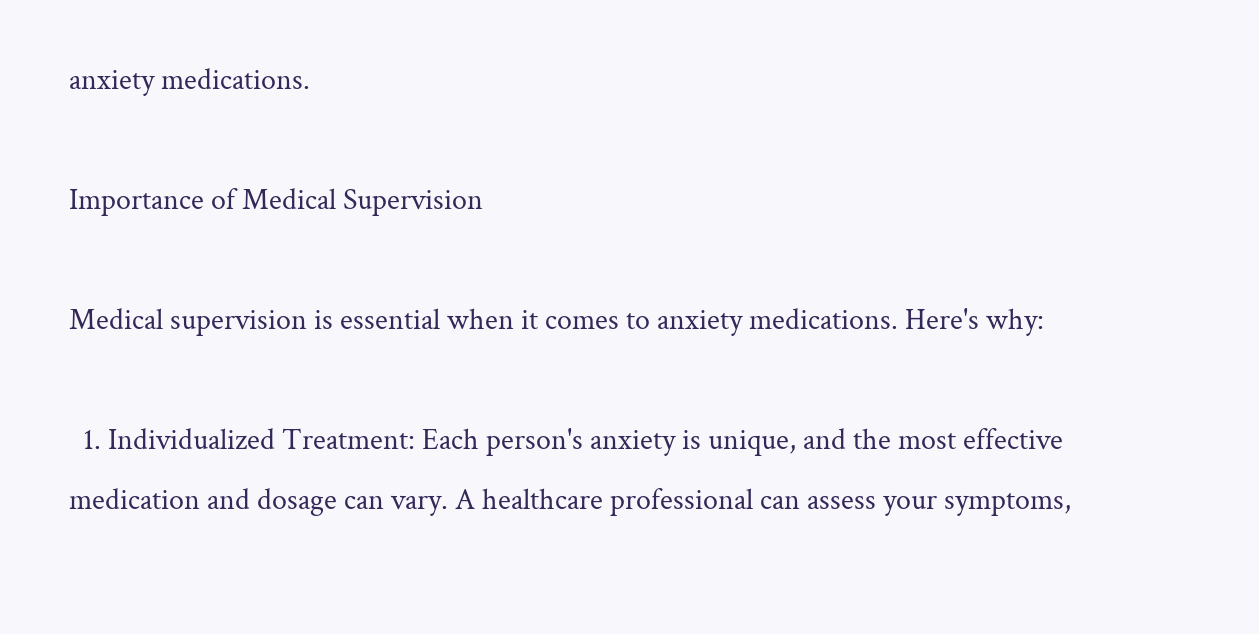anxiety medications.

Importance of Medical Supervision

Medical supervision is essential when it comes to anxiety medications. Here's why:

  1. Individualized Treatment: Each person's anxiety is unique, and the most effective medication and dosage can vary. A healthcare professional can assess your symptoms,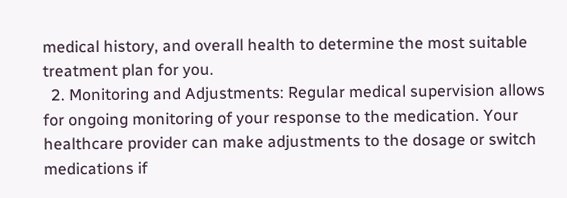medical history, and overall health to determine the most suitable treatment plan for you.
  2. Monitoring and Adjustments: Regular medical supervision allows for ongoing monitoring of your response to the medication. Your healthcare provider can make adjustments to the dosage or switch medications if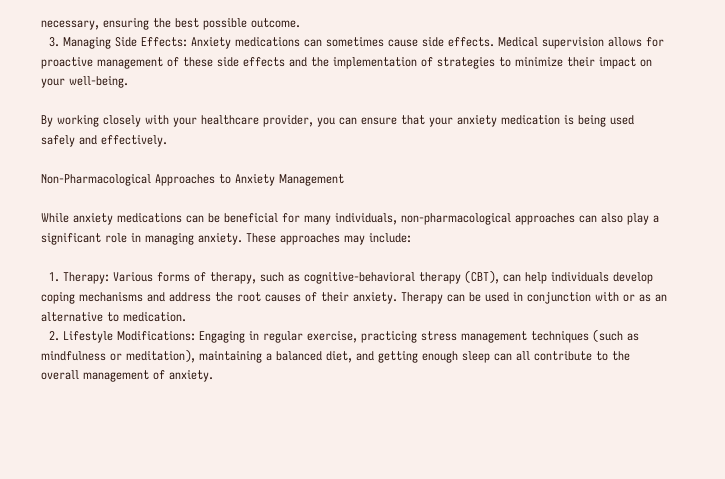necessary, ensuring the best possible outcome.
  3. Managing Side Effects: Anxiety medications can sometimes cause side effects. Medical supervision allows for proactive management of these side effects and the implementation of strategies to minimize their impact on your well-being.

By working closely with your healthcare provider, you can ensure that your anxiety medication is being used safely and effectively.

Non-Pharmacological Approaches to Anxiety Management

While anxiety medications can be beneficial for many individuals, non-pharmacological approaches can also play a significant role in managing anxiety. These approaches may include:

  1. Therapy: Various forms of therapy, such as cognitive-behavioral therapy (CBT), can help individuals develop coping mechanisms and address the root causes of their anxiety. Therapy can be used in conjunction with or as an alternative to medication.
  2. Lifestyle Modifications: Engaging in regular exercise, practicing stress management techniques (such as mindfulness or meditation), maintaining a balanced diet, and getting enough sleep can all contribute to the overall management of anxiety.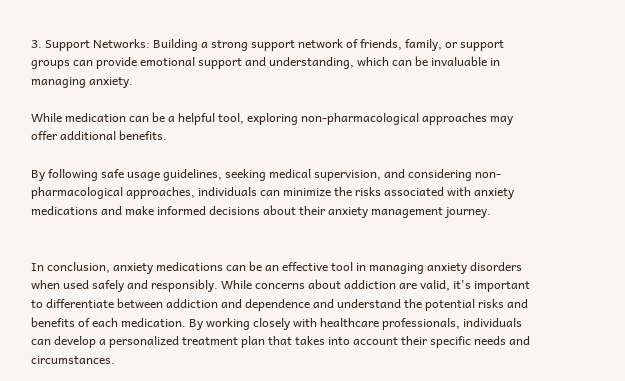3. Support Networks: Building a strong support network of friends, family, or support groups can provide emotional support and understanding, which can be invaluable in managing anxiety.

While medication can be a helpful tool, exploring non-pharmacological approaches may offer additional benefits.

By following safe usage guidelines, seeking medical supervision, and considering non-pharmacological approaches, individuals can minimize the risks associated with anxiety medications and make informed decisions about their anxiety management journey.


In conclusion, anxiety medications can be an effective tool in managing anxiety disorders when used safely and responsibly. While concerns about addiction are valid, it's important to differentiate between addiction and dependence and understand the potential risks and benefits of each medication. By working closely with healthcare professionals, individuals can develop a personalized treatment plan that takes into account their specific needs and circumstances.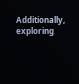Additionally, exploring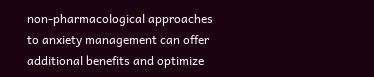non-pharmacological approaches to anxiety management can offer additional benefits and optimize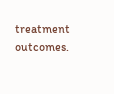treatment outcomes.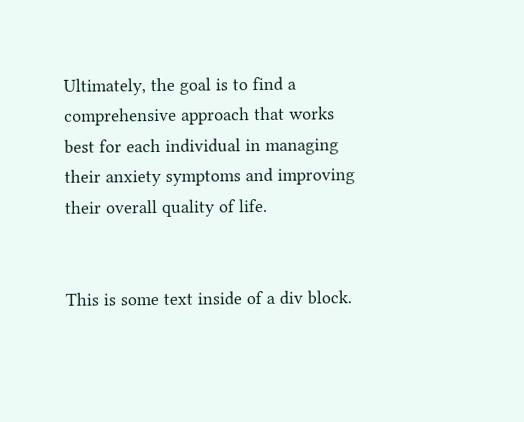Ultimately, the goal is to find a comprehensive approach that works best for each individual in managing their anxiety symptoms and improving their overall quality of life.


This is some text inside of a div block.